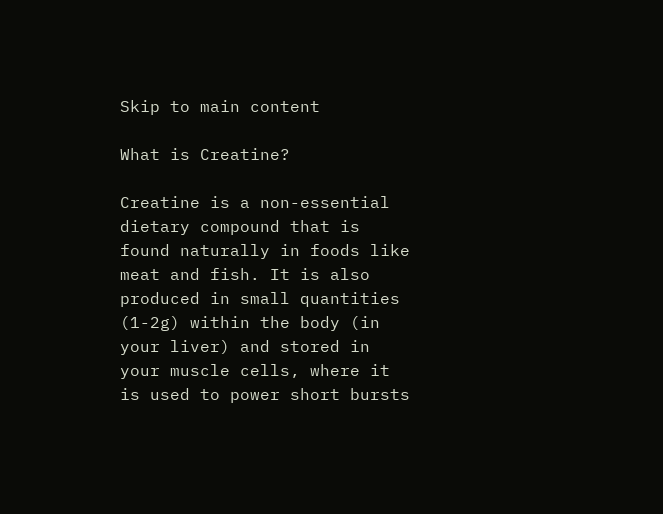Skip to main content

What is Creatine?

Creatine is a non-essential dietary compound that is found naturally in foods like meat and fish. It is also produced in small quantities (1-2g) within the body (in your liver) and stored in your muscle cells, where it is used to power short bursts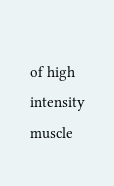of high intensity muscle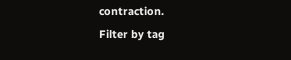contraction.
Filter by tag